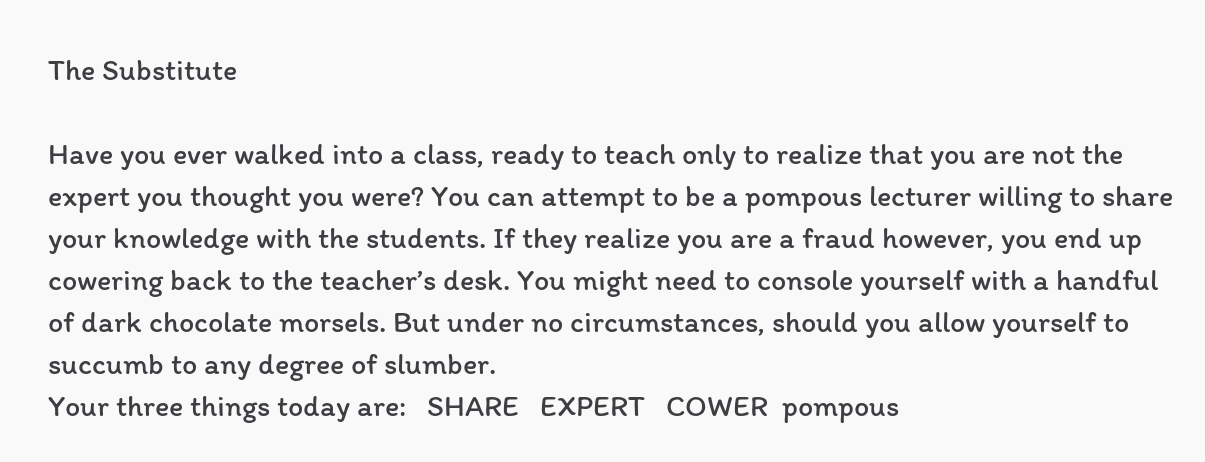The Substitute

Have you ever walked into a class, ready to teach only to realize that you are not the expert you thought you were? You can attempt to be a pompous lecturer willing to share your knowledge with the students. If they realize you are a fraud however, you end up cowering back to the teacher’s desk. You might need to console yourself with a handful of dark chocolate morsels. But under no circumstances, should you allow yourself to succumb to any degree of slumber.
Your three things today are:   SHARE   EXPERT   COWER  pompous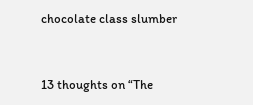chocolate class slumber


13 thoughts on “The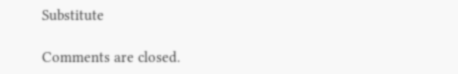Substitute

Comments are closed.